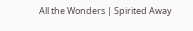All the Wonders | Spirited Away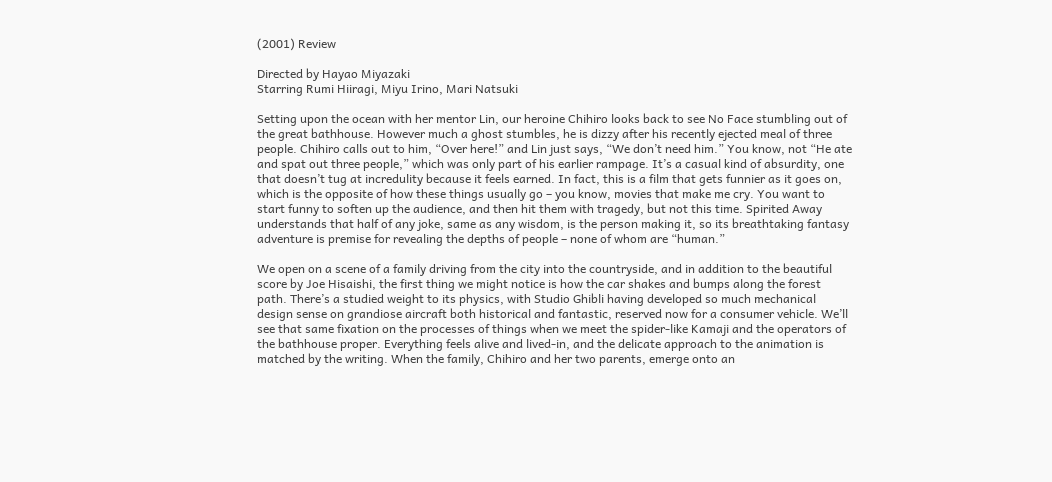(2001) Review

Directed by Hayao Miyazaki
Starring Rumi Hiiragi, Miyu Irino, Mari Natsuki

Setting upon the ocean with her mentor Lin, our heroine Chihiro looks back to see No Face stumbling out of the great bathhouse. However much a ghost stumbles, he is dizzy after his recently ejected meal of three people. Chihiro calls out to him, “Over here!” and Lin just says, “We don’t need him.” You know, not “He ate and spat out three people,” which was only part of his earlier rampage. It’s a casual kind of absurdity, one that doesn’t tug at incredulity because it feels earned. In fact, this is a film that gets funnier as it goes on, which is the opposite of how these things usually go – you know, movies that make me cry. You want to start funny to soften up the audience, and then hit them with tragedy, but not this time. Spirited Away understands that half of any joke, same as any wisdom, is the person making it, so its breathtaking fantasy adventure is premise for revealing the depths of people – none of whom are “human.”

We open on a scene of a family driving from the city into the countryside, and in addition to the beautiful score by Joe Hisaishi, the first thing we might notice is how the car shakes and bumps along the forest path. There’s a studied weight to its physics, with Studio Ghibli having developed so much mechanical design sense on grandiose aircraft both historical and fantastic, reserved now for a consumer vehicle. We’ll see that same fixation on the processes of things when we meet the spider-like Kamaji and the operators of the bathhouse proper. Everything feels alive and lived-in, and the delicate approach to the animation is matched by the writing. When the family, Chihiro and her two parents, emerge onto an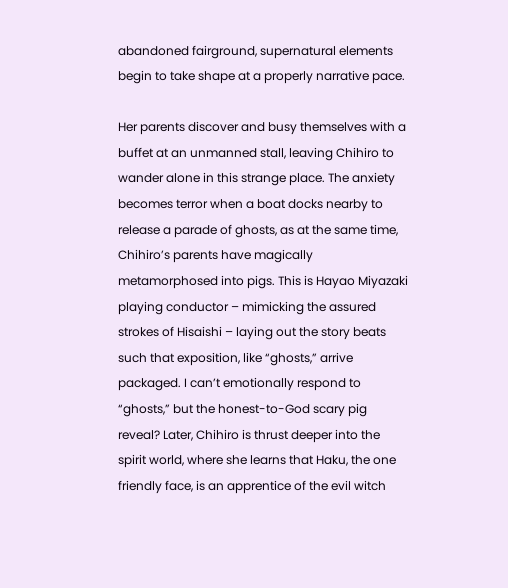abandoned fairground, supernatural elements begin to take shape at a properly narrative pace.

Her parents discover and busy themselves with a buffet at an unmanned stall, leaving Chihiro to wander alone in this strange place. The anxiety becomes terror when a boat docks nearby to release a parade of ghosts, as at the same time, Chihiro’s parents have magically metamorphosed into pigs. This is Hayao Miyazaki playing conductor – mimicking the assured strokes of Hisaishi – laying out the story beats such that exposition, like “ghosts,” arrive packaged. I can’t emotionally respond to “ghosts,” but the honest-to-God scary pig reveal? Later, Chihiro is thrust deeper into the spirit world, where she learns that Haku, the one friendly face, is an apprentice of the evil witch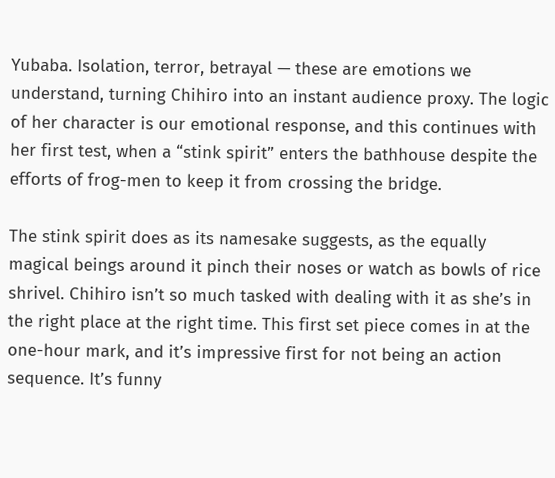Yubaba. Isolation, terror, betrayal — these are emotions we understand, turning Chihiro into an instant audience proxy. The logic of her character is our emotional response, and this continues with her first test, when a “stink spirit” enters the bathhouse despite the efforts of frog-men to keep it from crossing the bridge.

The stink spirit does as its namesake suggests, as the equally magical beings around it pinch their noses or watch as bowls of rice shrivel. Chihiro isn’t so much tasked with dealing with it as she’s in the right place at the right time. This first set piece comes in at the one-hour mark, and it’s impressive first for not being an action sequence. It’s funny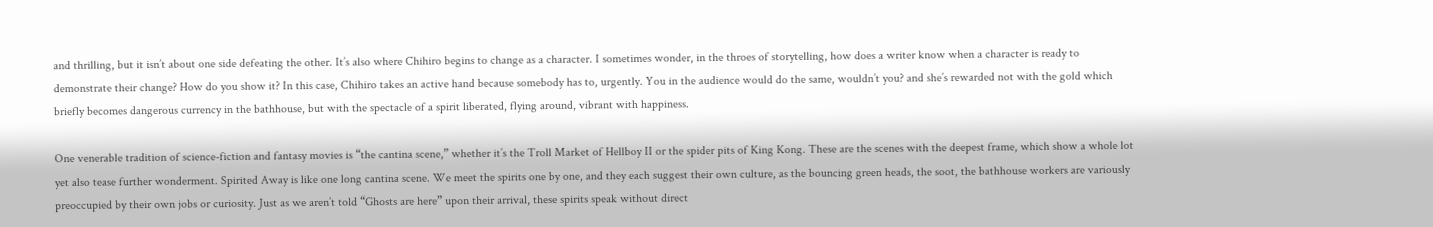and thrilling, but it isn’t about one side defeating the other. It’s also where Chihiro begins to change as a character. I sometimes wonder, in the throes of storytelling, how does a writer know when a character is ready to demonstrate their change? How do you show it? In this case, Chihiro takes an active hand because somebody has to, urgently. You in the audience would do the same, wouldn’t you? and she’s rewarded not with the gold which briefly becomes dangerous currency in the bathhouse, but with the spectacle of a spirit liberated, flying around, vibrant with happiness.

One venerable tradition of science-fiction and fantasy movies is “the cantina scene,” whether it’s the Troll Market of Hellboy II or the spider pits of King Kong. These are the scenes with the deepest frame, which show a whole lot yet also tease further wonderment. Spirited Away is like one long cantina scene. We meet the spirits one by one, and they each suggest their own culture, as the bouncing green heads, the soot, the bathhouse workers are variously preoccupied by their own jobs or curiosity. Just as we aren’t told “Ghosts are here” upon their arrival, these spirits speak without direct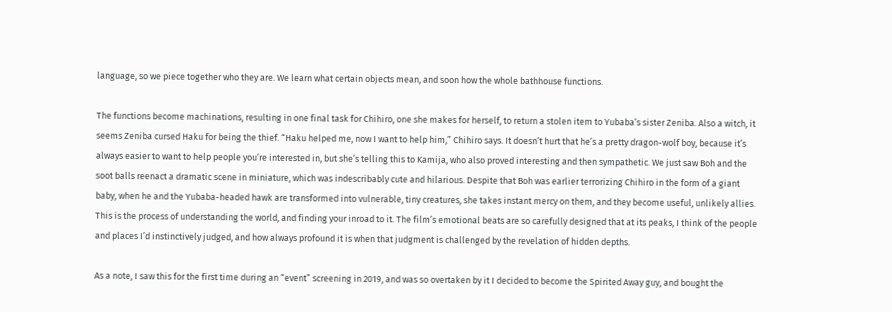language, so we piece together who they are. We learn what certain objects mean, and soon how the whole bathhouse functions.

The functions become machinations, resulting in one final task for Chihiro, one she makes for herself, to return a stolen item to Yubaba’s sister Zeniba. Also a witch, it seems Zeniba cursed Haku for being the thief. “Haku helped me, now I want to help him,” Chihiro says. It doesn’t hurt that he’s a pretty dragon-wolf boy, because it’s always easier to want to help people you’re interested in, but she’s telling this to Kamija, who also proved interesting and then sympathetic. We just saw Boh and the soot balls reenact a dramatic scene in miniature, which was indescribably cute and hilarious. Despite that Boh was earlier terrorizing Chihiro in the form of a giant baby, when he and the Yubaba-headed hawk are transformed into vulnerable, tiny creatures, she takes instant mercy on them, and they become useful, unlikely allies. This is the process of understanding the world, and finding your inroad to it. The film’s emotional beats are so carefully designed that at its peaks, I think of the people and places I’d instinctively judged, and how always profound it is when that judgment is challenged by the revelation of hidden depths.

As a note, I saw this for the first time during an “event” screening in 2019, and was so overtaken by it I decided to become the Spirited Away guy, and bought the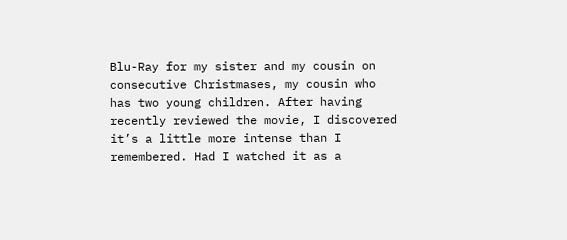Blu-Ray for my sister and my cousin on consecutive Christmases, my cousin who has two young children. After having recently reviewed the movie, I discovered it’s a little more intense than I remembered. Had I watched it as a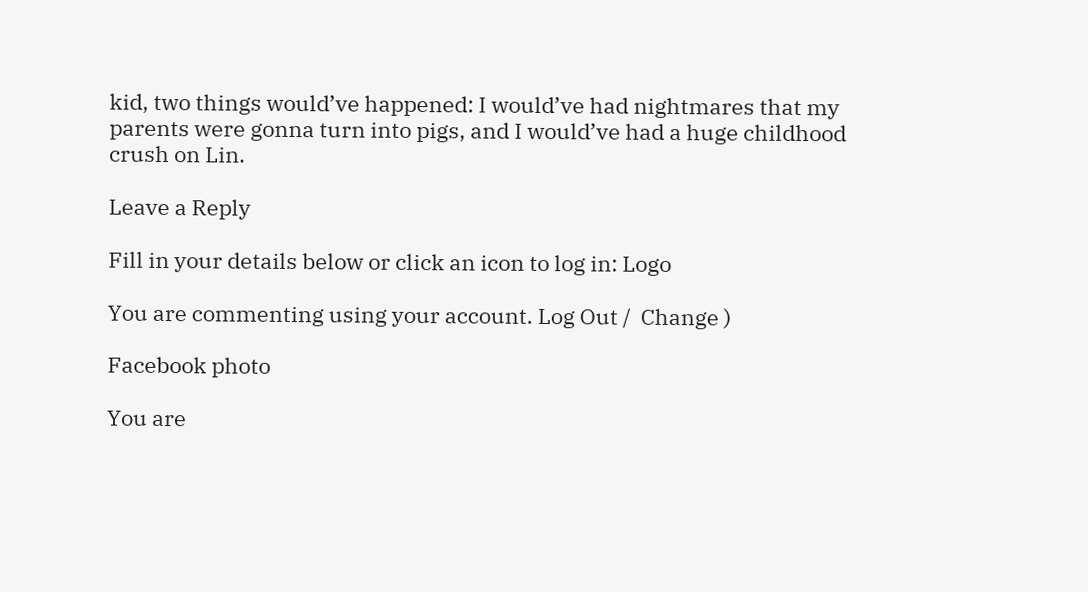kid, two things would’ve happened: I would’ve had nightmares that my parents were gonna turn into pigs, and I would’ve had a huge childhood crush on Lin.

Leave a Reply

Fill in your details below or click an icon to log in: Logo

You are commenting using your account. Log Out /  Change )

Facebook photo

You are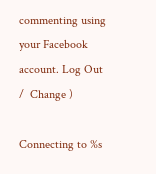commenting using your Facebook account. Log Out /  Change )

Connecting to %s